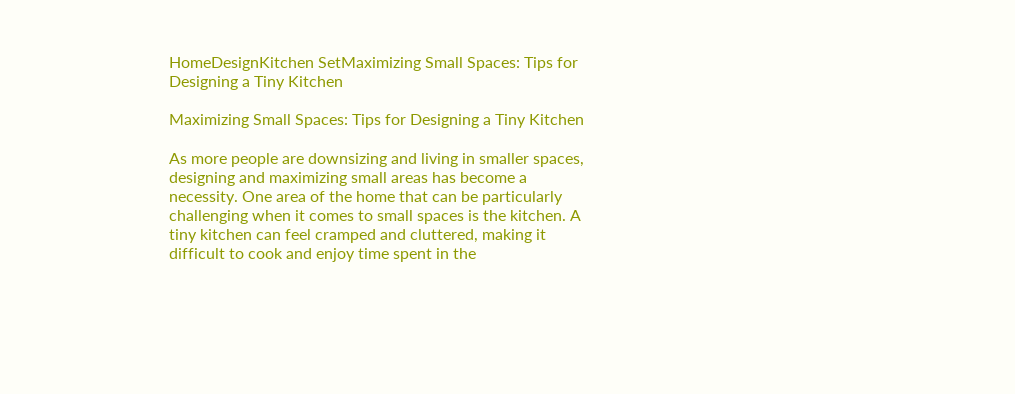HomeDesignKitchen SetMaximizing Small Spaces: Tips for Designing a Tiny Kitchen

Maximizing Small Spaces: Tips for Designing a Tiny Kitchen

As more people are downsizing and living in smaller spaces, designing and maximizing small areas has become a necessity. One area of the home that can be particularly challenging when it comes to small spaces is the kitchen. A tiny kitchen can feel cramped and cluttered, making it difficult to cook and enjoy time spent in the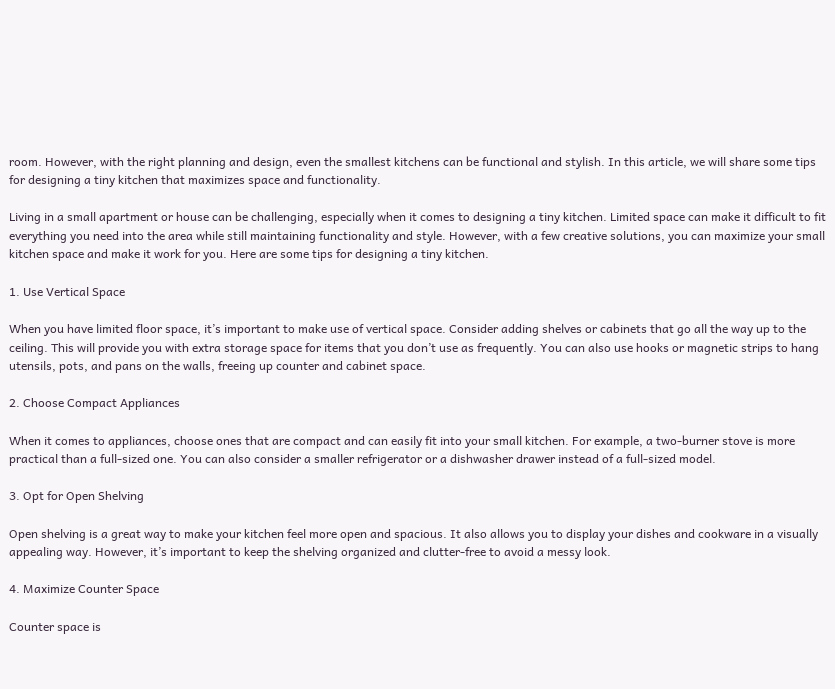room. However, with the right planning and design, even the smallest kitchens can be functional and stylish. In this article, we will share some tips for designing a tiny kitchen that maximizes space and functionality.

Living in a small apartment or house can be challenging, especially when it comes to designing a tiny kitchen. Limited space can make it difficult to fit everything you need into the area while still maintaining functionality and style. However, with a few creative solutions, you can maximize your small kitchen space and make it work for you. Here are some tips for designing a tiny kitchen.

1. Use Vertical Space

When you have limited floor space, it’s important to make use of vertical space. Consider adding shelves or cabinets that go all the way up to the ceiling. This will provide you with extra storage space for items that you don’t use as frequently. You can also use hooks or magnetic strips to hang utensils, pots, and pans on the walls, freeing up counter and cabinet space.

2. Choose Compact Appliances

When it comes to appliances, choose ones that are compact and can easily fit into your small kitchen. For example, a two-burner stove is more practical than a full-sized one. You can also consider a smaller refrigerator or a dishwasher drawer instead of a full-sized model.

3. Opt for Open Shelving

Open shelving is a great way to make your kitchen feel more open and spacious. It also allows you to display your dishes and cookware in a visually appealing way. However, it’s important to keep the shelving organized and clutter-free to avoid a messy look.

4. Maximize Counter Space

Counter space is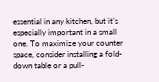essential in any kitchen, but it’s especially important in a small one. To maximize your counter space, consider installing a fold-down table or a pull-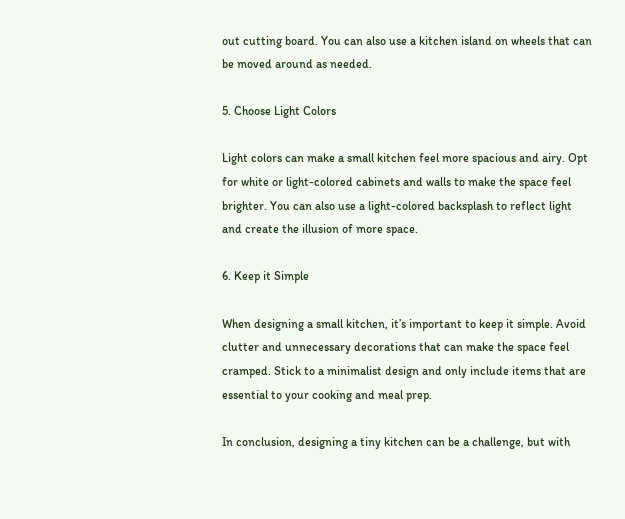out cutting board. You can also use a kitchen island on wheels that can be moved around as needed.

5. Choose Light Colors

Light colors can make a small kitchen feel more spacious and airy. Opt for white or light-colored cabinets and walls to make the space feel brighter. You can also use a light-colored backsplash to reflect light and create the illusion of more space.

6. Keep it Simple

When designing a small kitchen, it’s important to keep it simple. Avoid clutter and unnecessary decorations that can make the space feel cramped. Stick to a minimalist design and only include items that are essential to your cooking and meal prep.

In conclusion, designing a tiny kitchen can be a challenge, but with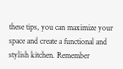these tips, you can maximize your space and create a functional and stylish kitchen. Remember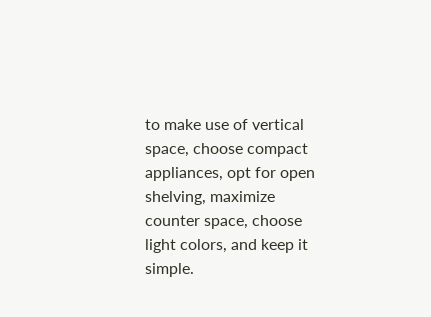to make use of vertical space, choose compact appliances, opt for open shelving, maximize counter space, choose light colors, and keep it simple.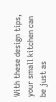With these design tips, your small kitchen can be just as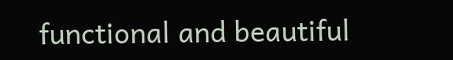functional and beautiful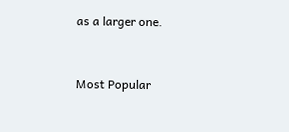as a larger one.


Most Popular